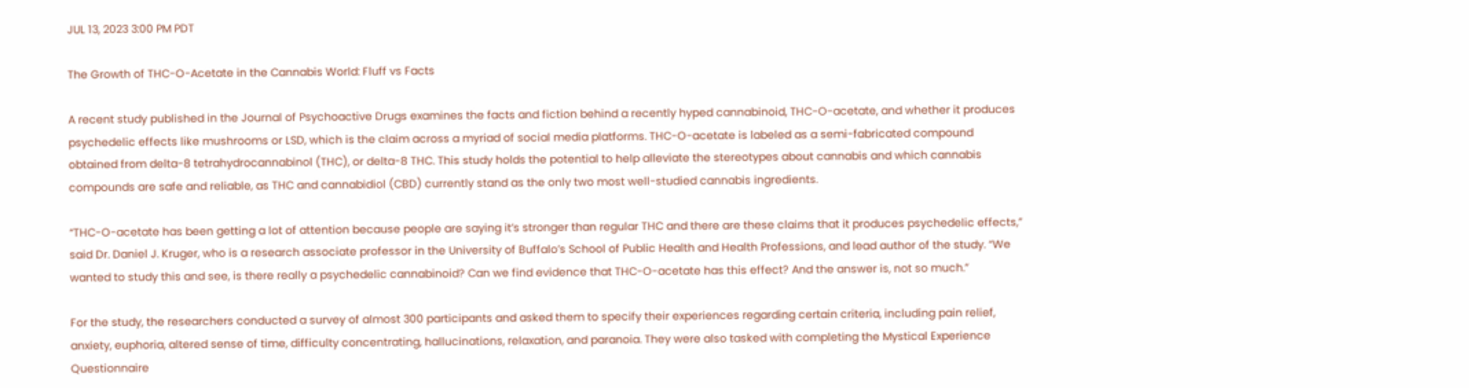JUL 13, 2023 3:00 PM PDT

The Growth of THC-O-Acetate in the Cannabis World: Fluff vs Facts

A recent study published in the Journal of Psychoactive Drugs examines the facts and fiction behind a recently hyped cannabinoid, THC-O-acetate, and whether it produces psychedelic effects like mushrooms or LSD, which is the claim across a myriad of social media platforms. THC-O-acetate is labeled as a semi-fabricated compound obtained from delta-8 tetrahydrocannabinol (THC), or delta-8 THC. This study holds the potential to help alleviate the stereotypes about cannabis and which cannabis compounds are safe and reliable, as THC and cannabidiol (CBD) currently stand as the only two most well-studied cannabis ingredients.

“THC-O-acetate has been getting a lot of attention because people are saying it’s stronger than regular THC and there are these claims that it produces psychedelic effects,” said Dr. Daniel J. Kruger, who is a research associate professor in the University of Buffalo’s School of Public Health and Health Professions, and lead author of the study. “We wanted to study this and see, is there really a psychedelic cannabinoid? Can we find evidence that THC-O-acetate has this effect? And the answer is, not so much.”

For the study, the researchers conducted a survey of almost 300 participants and asked them to specify their experiences regarding certain criteria, including pain relief, anxiety, euphoria, altered sense of time, difficulty concentrating, hallucinations, relaxation, and paranoia. They were also tasked with completing the Mystical Experience Questionnaire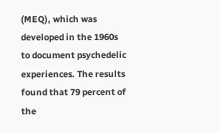(MEQ), which was developed in the 1960s to document psychedelic experiences. The results found that 79 percent of the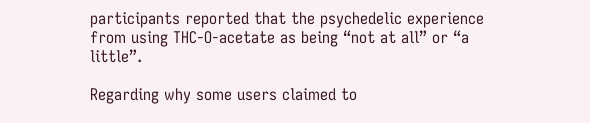participants reported that the psychedelic experience from using THC-O-acetate as being “not at all” or “a little”.

Regarding why some users claimed to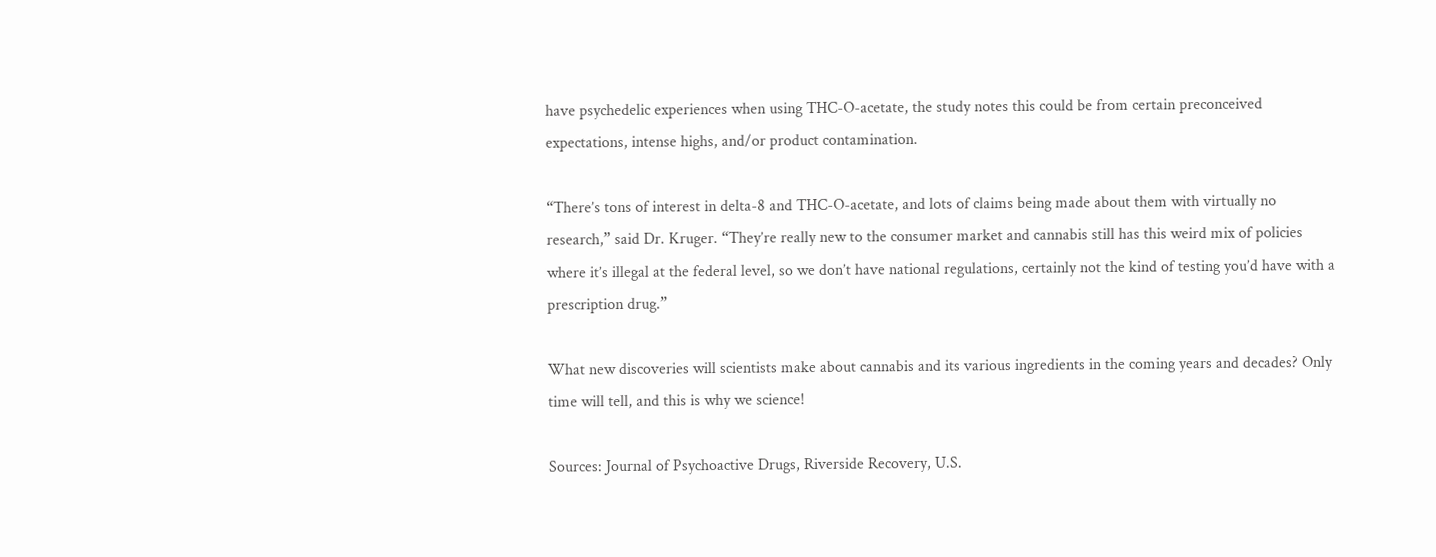have psychedelic experiences when using THC-O-acetate, the study notes this could be from certain preconceived expectations, intense highs, and/or product contamination.

“There’s tons of interest in delta-8 and THC-O-acetate, and lots of claims being made about them with virtually no research,” said Dr. Kruger. “They’re really new to the consumer market and cannabis still has this weird mix of policies where it’s illegal at the federal level, so we don’t have national regulations, certainly not the kind of testing you’d have with a prescription drug.”

What new discoveries will scientists make about cannabis and its various ingredients in the coming years and decades? Only time will tell, and this is why we science!

Sources: Journal of Psychoactive Drugs, Riverside Recovery, U.S.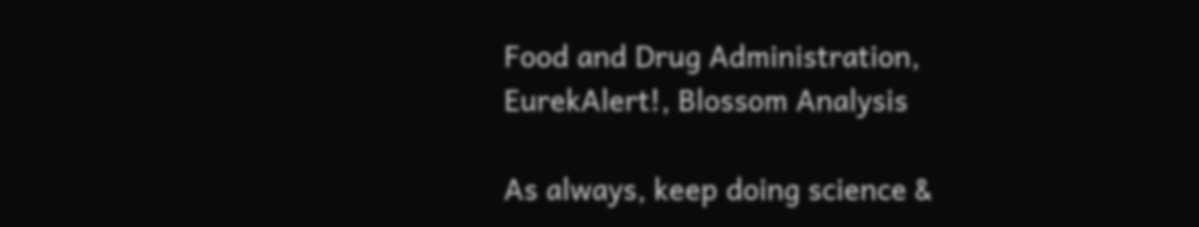Food and Drug Administration, EurekAlert!, Blossom Analysis

As always, keep doing science &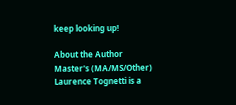keep looking up!

About the Author
Master's (MA/MS/Other)
Laurence Tognetti is a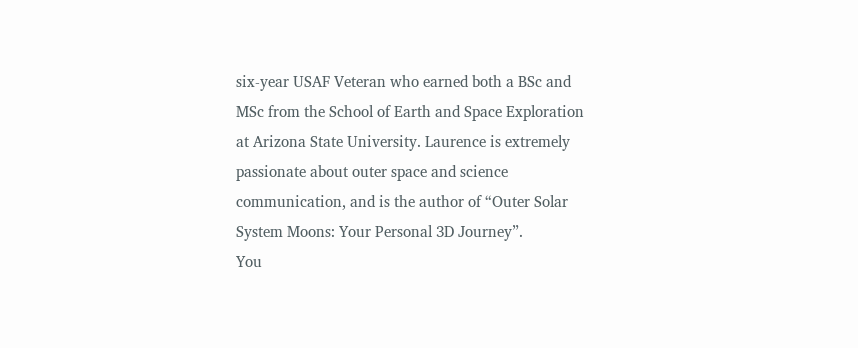six-year USAF Veteran who earned both a BSc and MSc from the School of Earth and Space Exploration at Arizona State University. Laurence is extremely passionate about outer space and science communication, and is the author of “Outer Solar System Moons: Your Personal 3D Journey”.
You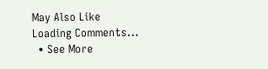May Also Like
Loading Comments...
  • See More